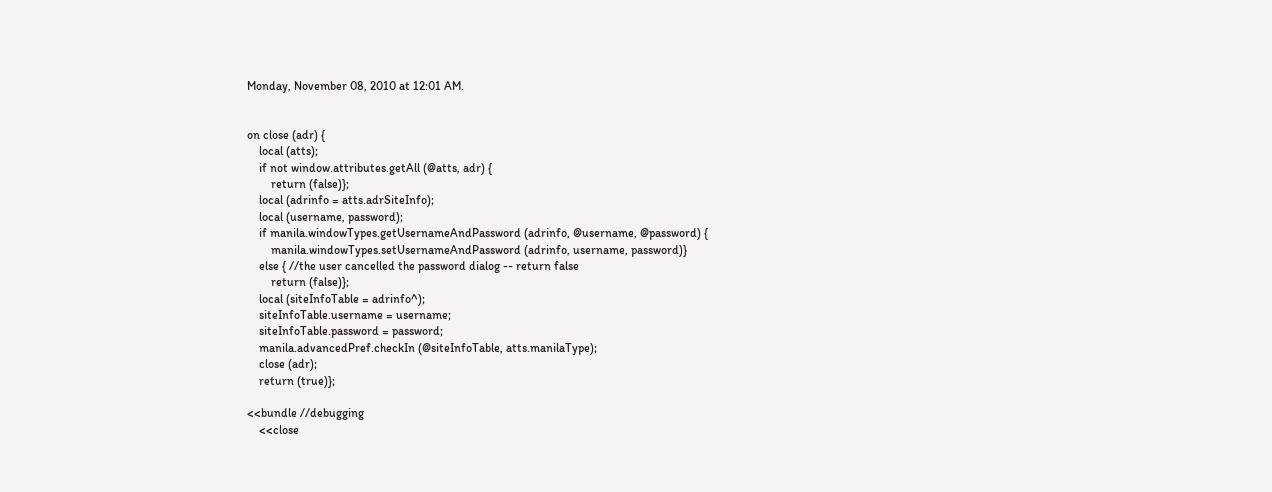Monday, November 08, 2010 at 12:01 AM.


on close (adr) {
    local (atts);
    if not window.attributes.getAll (@atts, adr) {
        return (false)};
    local (adrinfo = atts.adrSiteInfo);
    local (username, password);
    if manila.windowTypes.getUsernameAndPassword (adrinfo, @username, @password) {
        manila.windowTypes.setUsernameAndPassword (adrinfo, username, password)}
    else { //the user cancelled the password dialog -- return false
        return (false)};
    local (siteInfoTable = adrinfo^);
    siteInfoTable.username = username;
    siteInfoTable.password = password;
    manila.advancedPref.checkIn (@siteInfoTable, atts.manilaType);
    close (adr);
    return (true)};

<<bundle //debugging
    <<close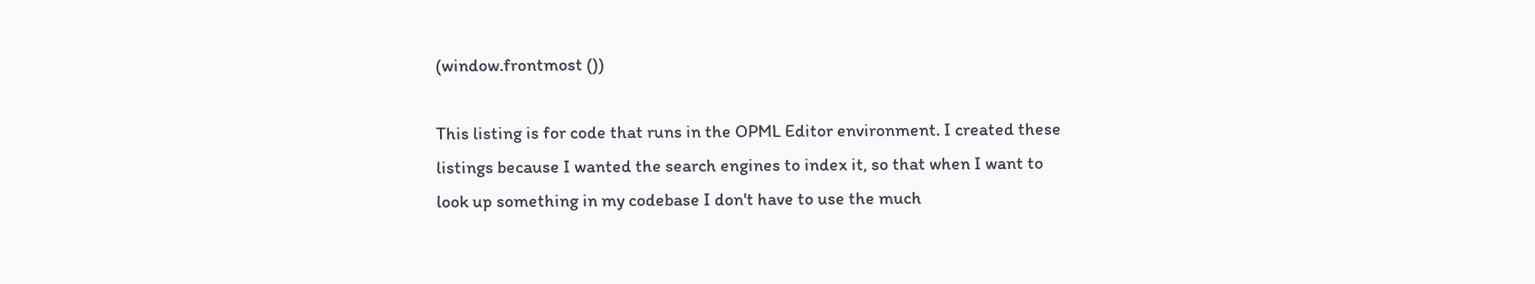(window.frontmost ())

This listing is for code that runs in the OPML Editor environment. I created these listings because I wanted the search engines to index it, so that when I want to look up something in my codebase I don't have to use the much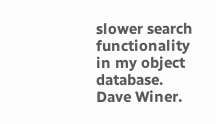slower search functionality in my object database. Dave Winer.